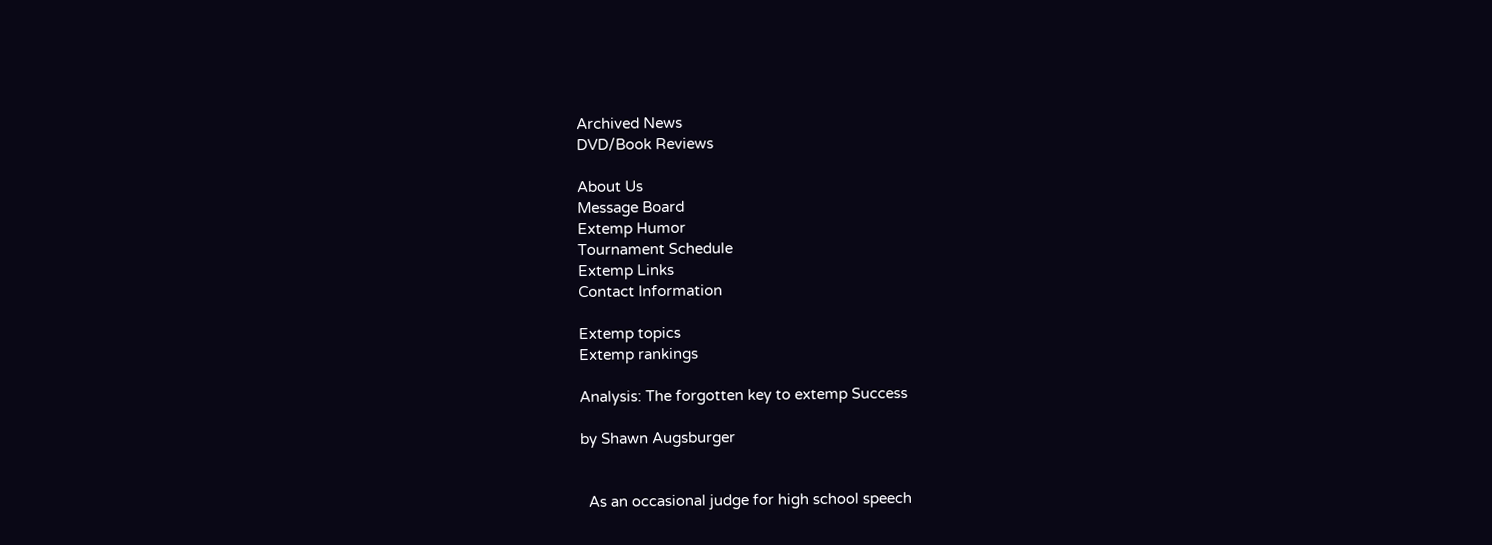Archived News
DVD/Book Reviews

About Us
Message Board
Extemp Humor
Tournament Schedule
Extemp Links
Contact Information

Extemp topics
Extemp rankings

Analysis: The forgotten key to extemp Success

by Shawn Augsburger


  As an occasional judge for high school speech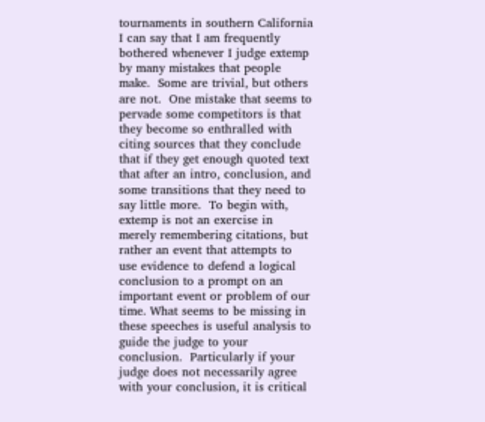tournaments in southern California I can say that I am frequently bothered whenever I judge extemp by many mistakes that people make.  Some are trivial, but others are not.  One mistake that seems to pervade some competitors is that they become so enthralled with citing sources that they conclude that if they get enough quoted text that after an intro, conclusion, and some transitions that they need to say little more.  To begin with, extemp is not an exercise in merely remembering citations, but rather an event that attempts to use evidence to defend a logical conclusion to a prompt on an important event or problem of our time. What seems to be missing in these speeches is useful analysis to guide the judge to your conclusion.  Particularly if your judge does not necessarily agree with your conclusion, it is critical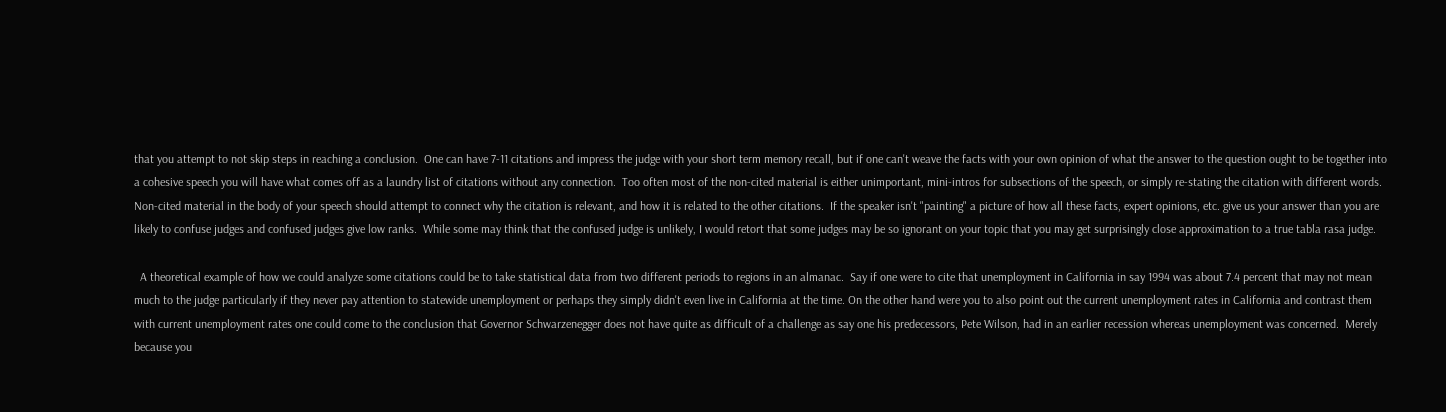that you attempt to not skip steps in reaching a conclusion.  One can have 7-11 citations and impress the judge with your short term memory recall, but if one can't weave the facts with your own opinion of what the answer to the question ought to be together into a cohesive speech you will have what comes off as a laundry list of citations without any connection.  Too often most of the non-cited material is either unimportant, mini-intros for subsections of the speech, or simply re-stating the citation with different words. Non-cited material in the body of your speech should attempt to connect why the citation is relevant, and how it is related to the other citations.  If the speaker isn't "painting" a picture of how all these facts, expert opinions, etc. give us your answer than you are likely to confuse judges and confused judges give low ranks.  While some may think that the confused judge is unlikely, I would retort that some judges may be so ignorant on your topic that you may get surprisingly close approximation to a true tabla rasa judge.

  A theoretical example of how we could analyze some citations could be to take statistical data from two different periods to regions in an almanac.  Say if one were to cite that unemployment in California in say 1994 was about 7.4 percent that may not mean much to the judge particularly if they never pay attention to statewide unemployment or perhaps they simply didn't even live in California at the time. On the other hand were you to also point out the current unemployment rates in California and contrast them with current unemployment rates one could come to the conclusion that Governor Schwarzenegger does not have quite as difficult of a challenge as say one his predecessors, Pete Wilson, had in an earlier recession whereas unemployment was concerned.  Merely because you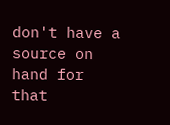don't have a source on hand for that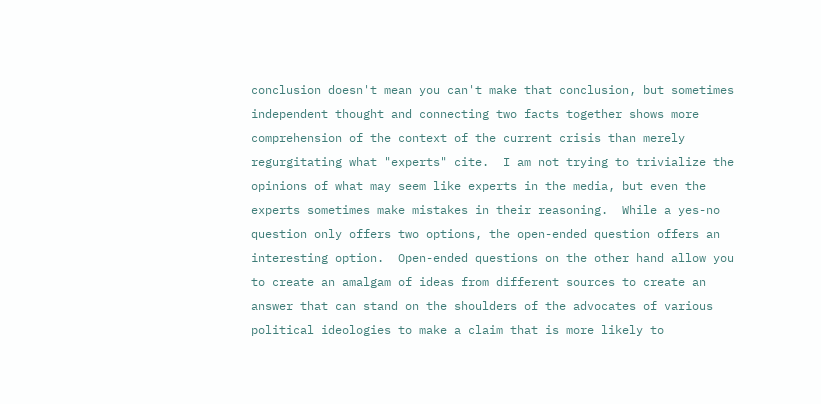conclusion doesn't mean you can't make that conclusion, but sometimes independent thought and connecting two facts together shows more comprehension of the context of the current crisis than merely regurgitating what "experts" cite.  I am not trying to trivialize the opinions of what may seem like experts in the media, but even the experts sometimes make mistakes in their reasoning.  While a yes-no question only offers two options, the open-ended question offers an interesting option.  Open-ended questions on the other hand allow you to create an amalgam of ideas from different sources to create an answer that can stand on the shoulders of the advocates of various political ideologies to make a claim that is more likely to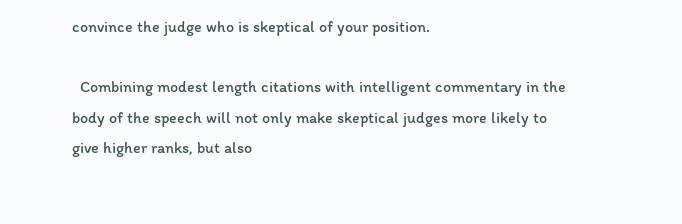convince the judge who is skeptical of your position.

  Combining modest length citations with intelligent commentary in the body of the speech will not only make skeptical judges more likely to give higher ranks, but also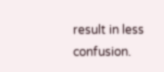result in less confusion.